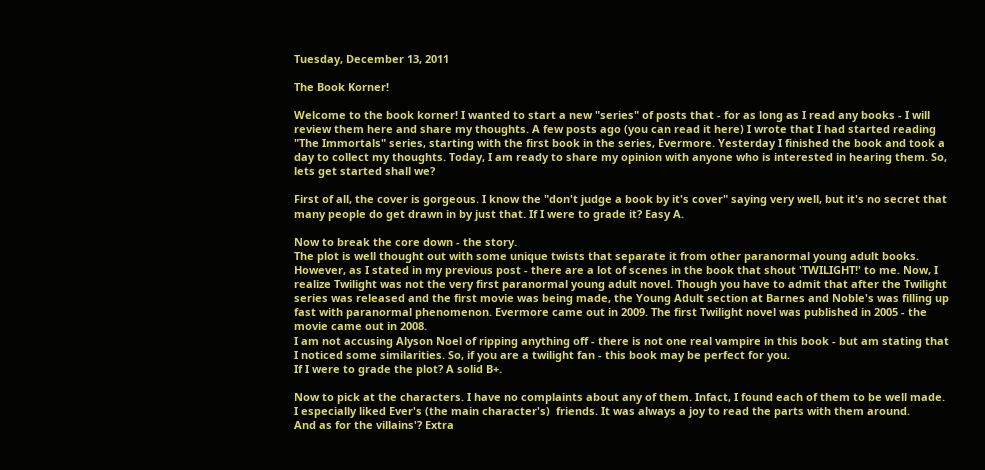Tuesday, December 13, 2011

The Book Korner!

Welcome to the book korner! I wanted to start a new "series" of posts that - for as long as I read any books - I will review them here and share my thoughts. A few posts ago (you can read it here) I wrote that I had started reading "The Immortals" series, starting with the first book in the series, Evermore. Yesterday I finished the book and took a day to collect my thoughts. Today, I am ready to share my opinion with anyone who is interested in hearing them. So, lets get started shall we?

First of all, the cover is gorgeous. I know the "don't judge a book by it's cover" saying very well, but it's no secret that many people do get drawn in by just that. If I were to grade it? Easy A.

Now to break the core down - the story.
The plot is well thought out with some unique twists that separate it from other paranormal young adult books. However, as I stated in my previous post - there are a lot of scenes in the book that shout 'TWILIGHT!' to me. Now, I realize Twilight was not the very first paranormal young adult novel. Though you have to admit that after the Twilight series was released and the first movie was being made, the Young Adult section at Barnes and Noble's was filling up fast with paranormal phenomenon. Evermore came out in 2009. The first Twilight novel was published in 2005 - the movie came out in 2008.
I am not accusing Alyson Noel of ripping anything off - there is not one real vampire in this book - but am stating that I noticed some similarities. So, if you are a twilight fan - this book may be perfect for you.
If I were to grade the plot? A solid B+.

Now to pick at the characters. I have no complaints about any of them. Infact, I found each of them to be well made. I especially liked Ever's (the main character's)  friends. It was always a joy to read the parts with them around.
And as for the villains'? Extra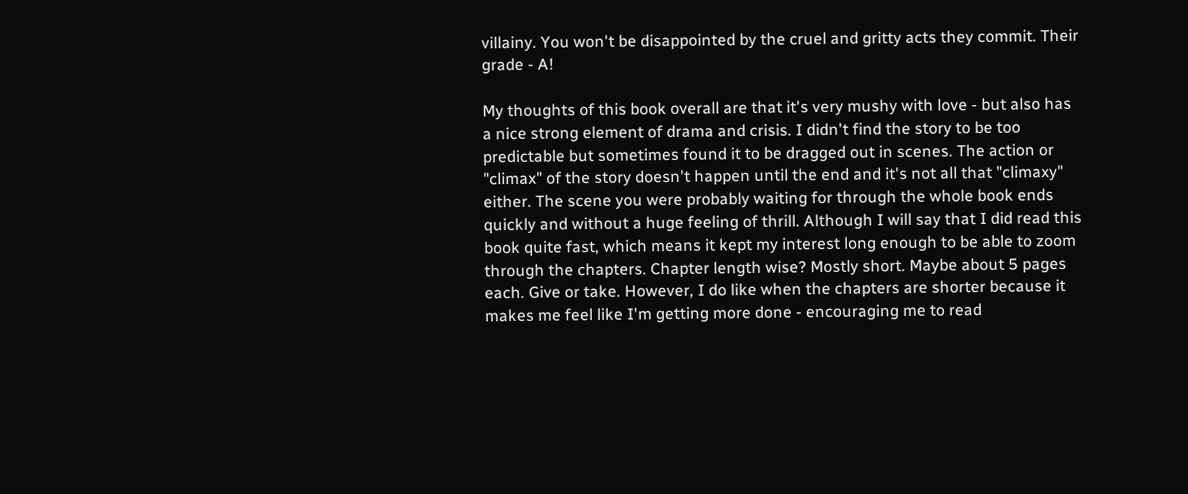villainy. You won't be disappointed by the cruel and gritty acts they commit. Their grade - A!

My thoughts of this book overall are that it's very mushy with love - but also has a nice strong element of drama and crisis. I didn't find the story to be too predictable but sometimes found it to be dragged out in scenes. The action or "climax" of the story doesn't happen until the end and it's not all that "climaxy" either. The scene you were probably waiting for through the whole book ends quickly and without a huge feeling of thrill. Although I will say that I did read this book quite fast, which means it kept my interest long enough to be able to zoom through the chapters. Chapter length wise? Mostly short. Maybe about 5 pages each. Give or take. However, I do like when the chapters are shorter because it makes me feel like I'm getting more done - encouraging me to read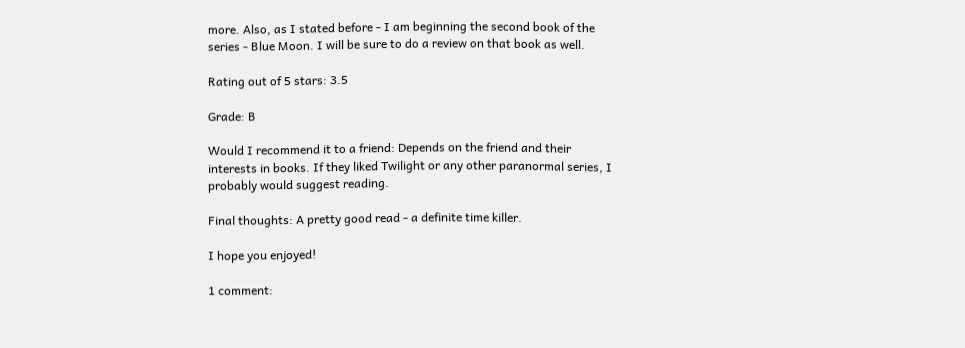more. Also, as I stated before - I am beginning the second book of the series - Blue Moon. I will be sure to do a review on that book as well.

Rating out of 5 stars: 3.5

Grade: B

Would I recommend it to a friend: Depends on the friend and their interests in books. If they liked Twilight or any other paranormal series, I probably would suggest reading.

Final thoughts: A pretty good read - a definite time killer.

I hope you enjoyed!

1 comment: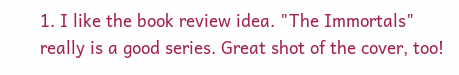1. I like the book review idea. "The Immortals" really is a good series. Great shot of the cover, too!